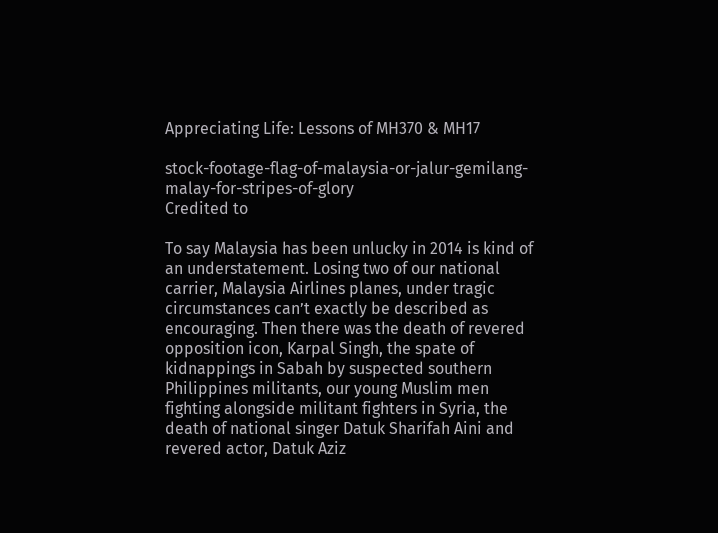Appreciating Life: Lessons of MH370 & MH17

stock-footage-flag-of-malaysia-or-jalur-gemilang-malay-for-stripes-of-glory                                                                           Credited to

To say Malaysia has been unlucky in 2014 is kind of an understatement. Losing two of our national carrier, Malaysia Airlines planes, under tragic circumstances can’t exactly be described as encouraging. Then there was the death of revered opposition icon, Karpal Singh, the spate of kidnappings in Sabah by suspected southern Philippines militants, our young Muslim men fighting alongside militant fighters in Syria, the death of national singer Datuk Sharifah Aini and revered actor, Datuk Aziz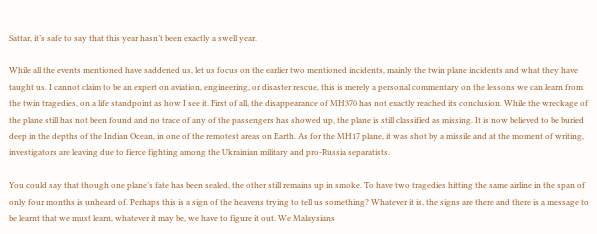Sattar, it’s safe to say that this year hasn’t been exactly a swell year.

While all the events mentioned have saddened us, let us focus on the earlier two mentioned incidents, mainly the twin plane incidents and what they have taught us. I cannot claim to be an expert on aviation, engineering, or disaster rescue, this is merely a personal commentary on the lessons we can learn from the twin tragedies, on a life standpoint as how I see it. First of all, the disappearance of MH370 has not exactly reached its conclusion. While the wreckage of the plane still has not been found and no trace of any of the passengers has showed up, the plane is still classified as missing. It is now believed to be buried deep in the depths of the Indian Ocean, in one of the remotest areas on Earth. As for the MH17 plane, it was shot by a missile and at the moment of writing, investigators are leaving due to fierce fighting among the Ukrainian military and pro-Russia separatists.

You could say that though one plane’s fate has been sealed, the other still remains up in smoke. To have two tragedies hitting the same airline in the span of only four months is unheard of. Perhaps this is a sign of the heavens trying to tell us something? Whatever it is, the signs are there and there is a message to be learnt that we must learn, whatever it may be, we have to figure it out. We Malaysians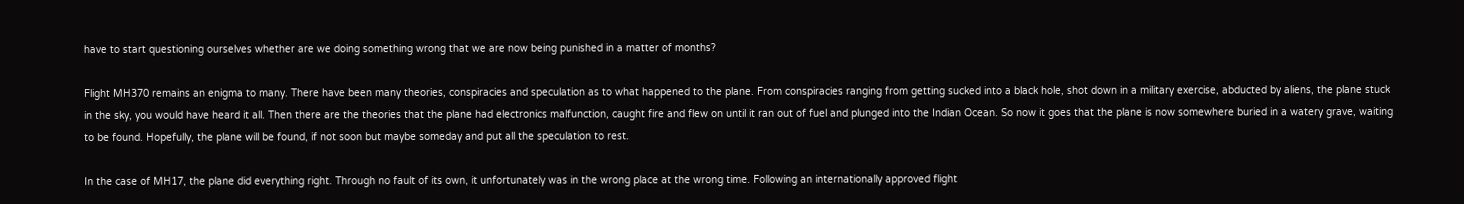have to start questioning ourselves whether are we doing something wrong that we are now being punished in a matter of months?

Flight MH370 remains an enigma to many. There have been many theories, conspiracies and speculation as to what happened to the plane. From conspiracies ranging from getting sucked into a black hole, shot down in a military exercise, abducted by aliens, the plane stuck in the sky, you would have heard it all. Then there are the theories that the plane had electronics malfunction, caught fire and flew on until it ran out of fuel and plunged into the Indian Ocean. So now it goes that the plane is now somewhere buried in a watery grave, waiting to be found. Hopefully, the plane will be found, if not soon but maybe someday and put all the speculation to rest.

In the case of MH17, the plane did everything right. Through no fault of its own, it unfortunately was in the wrong place at the wrong time. Following an internationally approved flight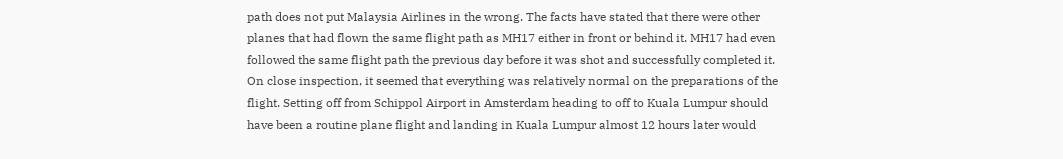path does not put Malaysia Airlines in the wrong. The facts have stated that there were other planes that had flown the same flight path as MH17 either in front or behind it. MH17 had even followed the same flight path the previous day before it was shot and successfully completed it. On close inspection, it seemed that everything was relatively normal on the preparations of the flight. Setting off from Schippol Airport in Amsterdam heading to off to Kuala Lumpur should have been a routine plane flight and landing in Kuala Lumpur almost 12 hours later would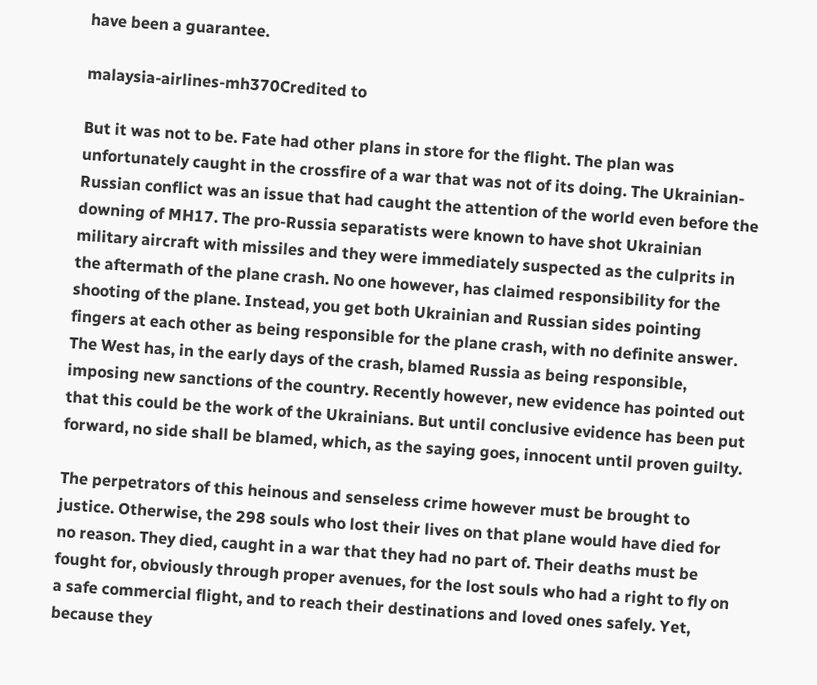have been a guarantee.

malaysia-airlines-mh370Credited to

But it was not to be. Fate had other plans in store for the flight. The plan was unfortunately caught in the crossfire of a war that was not of its doing. The Ukrainian-Russian conflict was an issue that had caught the attention of the world even before the downing of MH17. The pro-Russia separatists were known to have shot Ukrainian military aircraft with missiles and they were immediately suspected as the culprits in the aftermath of the plane crash. No one however, has claimed responsibility for the shooting of the plane. Instead, you get both Ukrainian and Russian sides pointing fingers at each other as being responsible for the plane crash, with no definite answer. The West has, in the early days of the crash, blamed Russia as being responsible, imposing new sanctions of the country. Recently however, new evidence has pointed out that this could be the work of the Ukrainians. But until conclusive evidence has been put forward, no side shall be blamed, which, as the saying goes, innocent until proven guilty.

The perpetrators of this heinous and senseless crime however must be brought to justice. Otherwise, the 298 souls who lost their lives on that plane would have died for no reason. They died, caught in a war that they had no part of. Their deaths must be fought for, obviously through proper avenues, for the lost souls who had a right to fly on a safe commercial flight, and to reach their destinations and loved ones safely. Yet, because they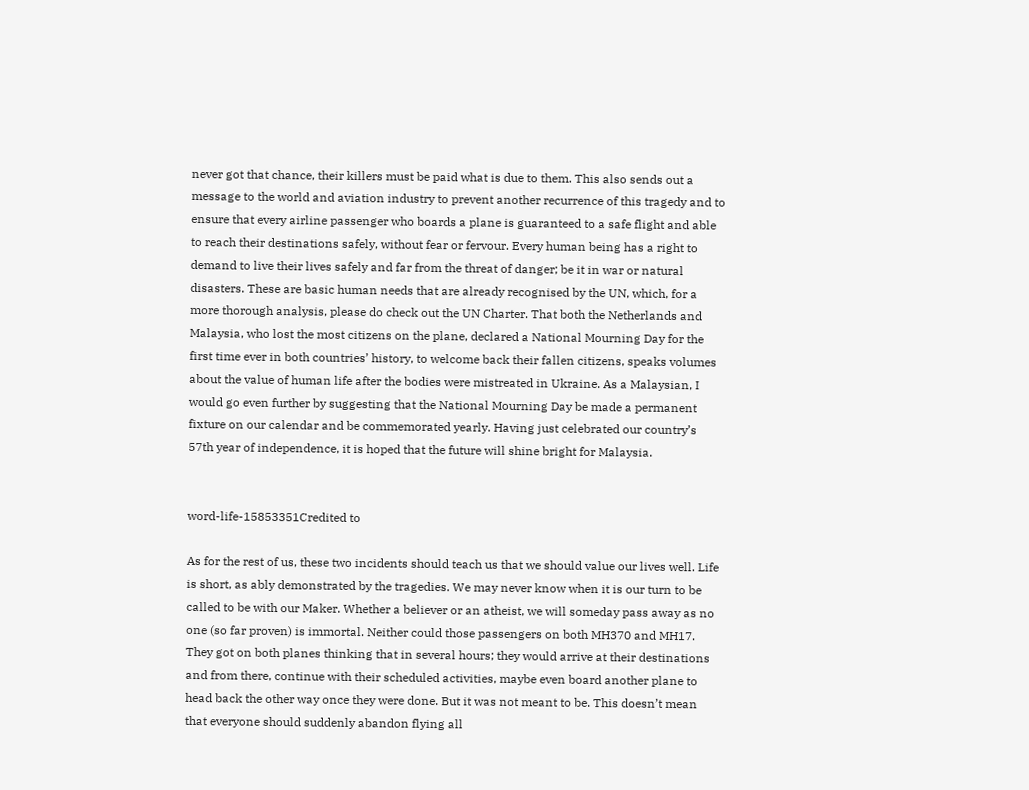never got that chance, their killers must be paid what is due to them. This also sends out a message to the world and aviation industry to prevent another recurrence of this tragedy and to ensure that every airline passenger who boards a plane is guaranteed to a safe flight and able to reach their destinations safely, without fear or fervour. Every human being has a right to demand to live their lives safely and far from the threat of danger; be it in war or natural disasters. These are basic human needs that are already recognised by the UN, which, for a more thorough analysis, please do check out the UN Charter. That both the Netherlands and Malaysia, who lost the most citizens on the plane, declared a National Mourning Day for the first time ever in both countries’ history, to welcome back their fallen citizens, speaks volumes about the value of human life after the bodies were mistreated in Ukraine. As a Malaysian, I would go even further by suggesting that the National Mourning Day be made a permanent fixture on our calendar and be commemorated yearly. Having just celebrated our country’s 57th year of independence, it is hoped that the future will shine bright for Malaysia.


word-life-15853351Credited to

As for the rest of us, these two incidents should teach us that we should value our lives well. Life is short, as ably demonstrated by the tragedies. We may never know when it is our turn to be called to be with our Maker. Whether a believer or an atheist, we will someday pass away as no one (so far proven) is immortal. Neither could those passengers on both MH370 and MH17. They got on both planes thinking that in several hours; they would arrive at their destinations and from there, continue with their scheduled activities, maybe even board another plane to head back the other way once they were done. But it was not meant to be. This doesn’t mean that everyone should suddenly abandon flying all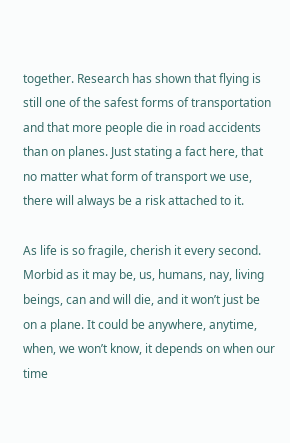together. Research has shown that flying is still one of the safest forms of transportation and that more people die in road accidents than on planes. Just stating a fact here, that no matter what form of transport we use, there will always be a risk attached to it.

As life is so fragile, cherish it every second. Morbid as it may be, us, humans, nay, living beings, can and will die, and it won’t just be on a plane. It could be anywhere, anytime, when, we won’t know, it depends on when our time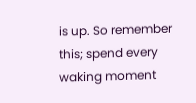is up. So remember this; spend every waking moment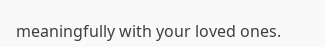meaningfully with your loved ones.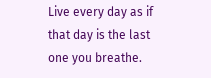Live every day as if that day is the last one you breathe.